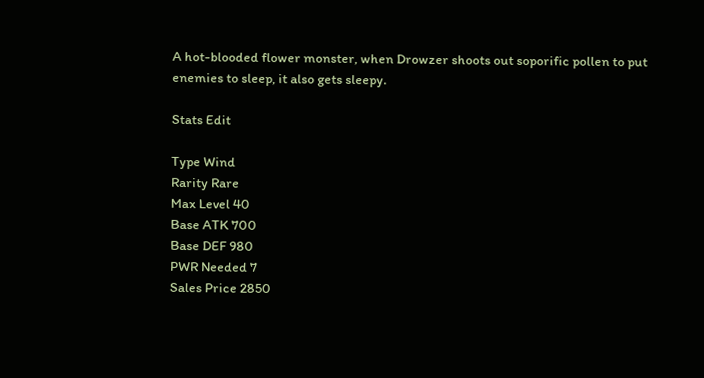A hot-blooded flower monster, when Drowzer shoots out soporific pollen to put enemies to sleep, it also gets sleepy.

Stats Edit

Type Wind
Rarity Rare
Max Level 40
Base ATK 700
Base DEF 980
PWR Needed 7
Sales Price 2850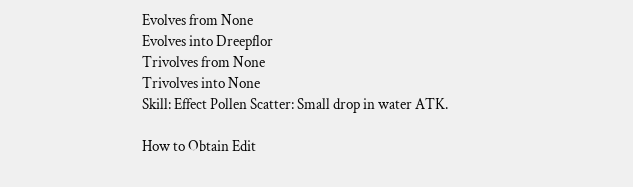Evolves from None
Evolves into Dreepflor
Trivolves from None
Trivolves into None
Skill: Effect Pollen Scatter: Small drop in water ATK.

How to Obtain Edit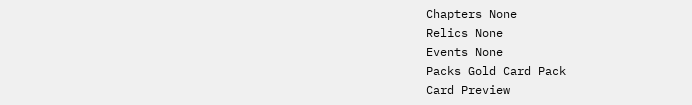Chapters None
Relics None
Events None
Packs Gold Card Pack
Card Preview